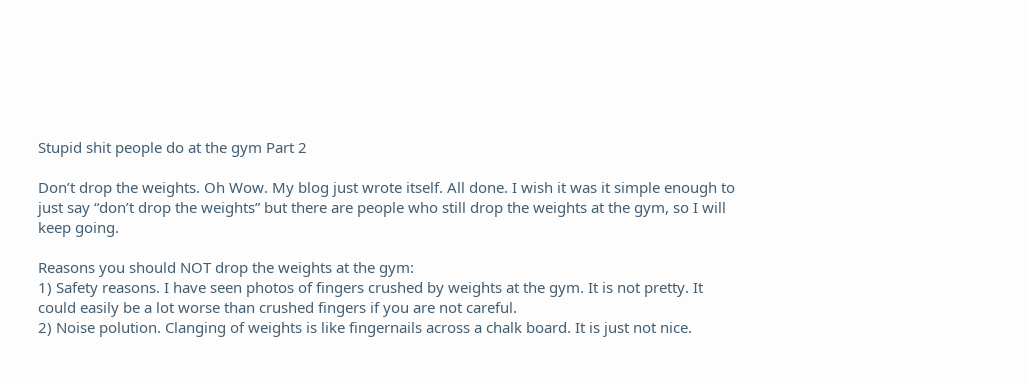Stupid shit people do at the gym Part 2

Don’t drop the weights. Oh Wow. My blog just wrote itself. All done. I wish it was it simple enough to just say “don’t drop the weights” but there are people who still drop the weights at the gym, so I will keep going.

Reasons you should NOT drop the weights at the gym:
1) Safety reasons. I have seen photos of fingers crushed by weights at the gym. It is not pretty. It could easily be a lot worse than crushed fingers if you are not careful.
2) Noise polution. Clanging of weights is like fingernails across a chalk board. It is just not nice.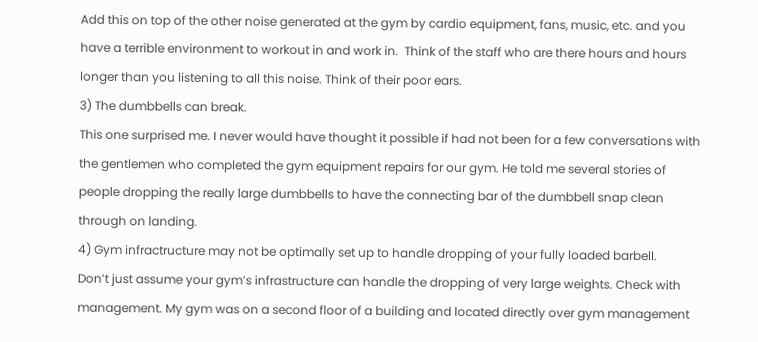Add this on top of the other noise generated at the gym by cardio equipment, fans, music, etc. and you have a terrible environment to workout in and work in.  Think of the staff who are there hours and hours longer than you listening to all this noise. Think of their poor ears.
3) The dumbbells can break.
This one surprised me. I never would have thought it possible if had not been for a few conversations with the gentlemen who completed the gym equipment repairs for our gym. He told me several stories of people dropping the really large dumbbells to have the connecting bar of the dumbbell snap clean through on landing.
4) Gym infractructure may not be optimally set up to handle dropping of your fully loaded barbell.
Don’t just assume your gym’s infrastructure can handle the dropping of very large weights. Check with management. My gym was on a second floor of a building and located directly over gym management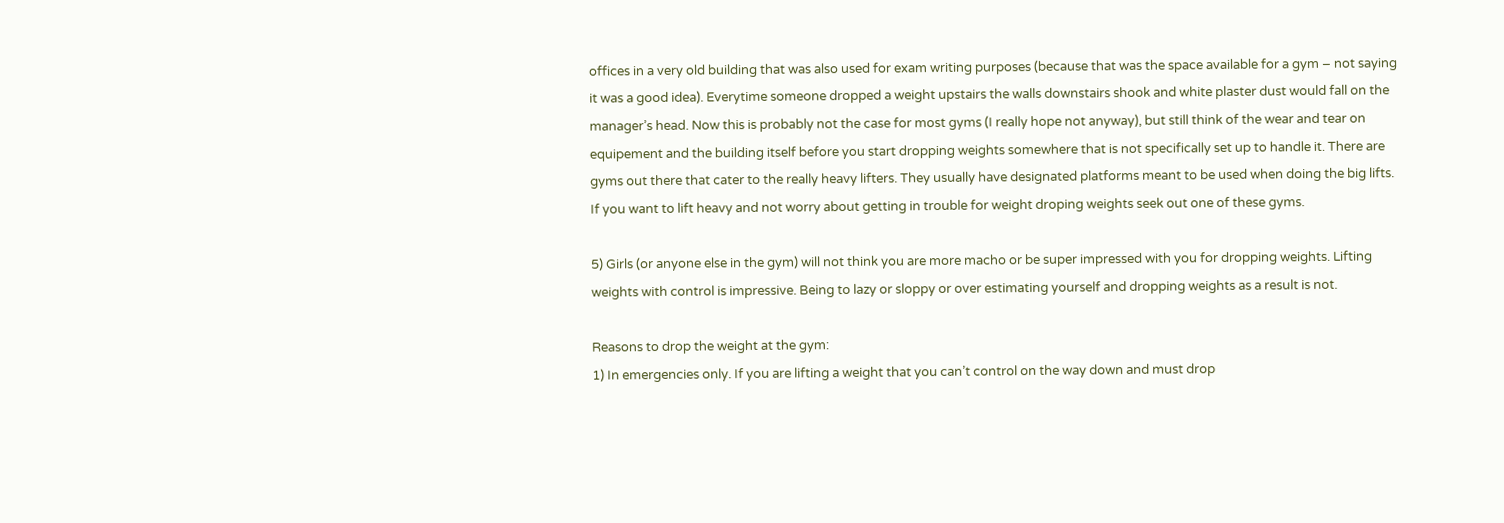offices in a very old building that was also used for exam writing purposes (because that was the space available for a gym – not saying it was a good idea). Everytime someone dropped a weight upstairs the walls downstairs shook and white plaster dust would fall on the manager’s head. Now this is probably not the case for most gyms (I really hope not anyway), but still think of the wear and tear on equipement and the building itself before you start dropping weights somewhere that is not specifically set up to handle it. There are gyms out there that cater to the really heavy lifters. They usually have designated platforms meant to be used when doing the big lifts. If you want to lift heavy and not worry about getting in trouble for weight droping weights seek out one of these gyms.

5) Girls (or anyone else in the gym) will not think you are more macho or be super impressed with you for dropping weights. Lifting weights with control is impressive. Being to lazy or sloppy or over estimating yourself and dropping weights as a result is not.

Reasons to drop the weight at the gym:
1) In emergencies only. If you are lifting a weight that you can’t control on the way down and must drop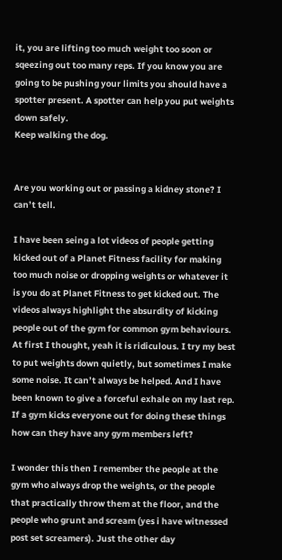it, you are lifting too much weight too soon or sqeezing out too many reps. If you know you are going to be pushing your limits you should have a spotter present. A spotter can help you put weights down safely.
Keep walking the dog.


Are you working out or passing a kidney stone? I can’t tell.

I have been seing a lot videos of people getting kicked out of a Planet Fitness facility for making too much noise or dropping weights or whatever it is you do at Planet Fitness to get kicked out. The videos always highlight the absurdity of kicking people out of the gym for common gym behaviours. At first I thought, yeah it is ridiculous. I try my best to put weights down quietly, but sometimes I make some noise. It can’t always be helped. And I have been known to give a forceful exhale on my last rep. If a gym kicks everyone out for doing these things how can they have any gym members left?

I wonder this then I remember the people at the gym who always drop the weights, or the people that practically throw them at the floor, and the people who grunt and scream (yes i have witnessed post set screamers). Just the other day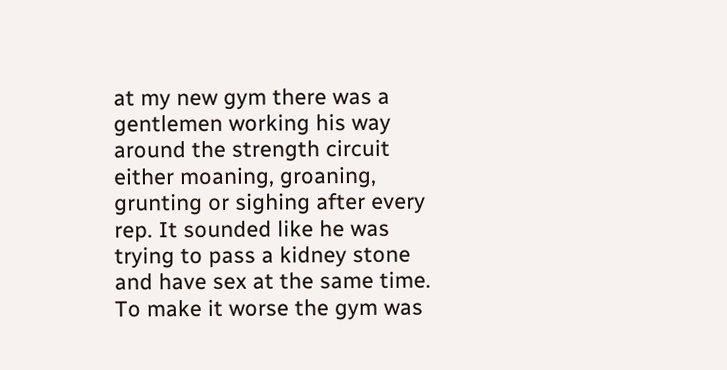at my new gym there was a gentlemen working his way around the strength circuit either moaning, groaning, grunting or sighing after every rep. It sounded like he was trying to pass a kidney stone and have sex at the same time. To make it worse the gym was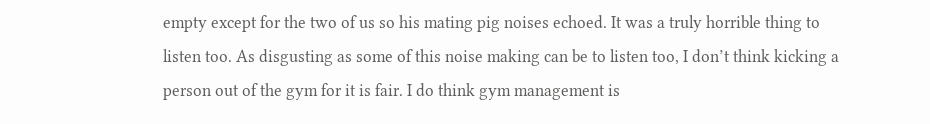empty except for the two of us so his mating pig noises echoed. It was a truly horrible thing to listen too. As disgusting as some of this noise making can be to listen too, I don’t think kicking a person out of the gym for it is fair. I do think gym management is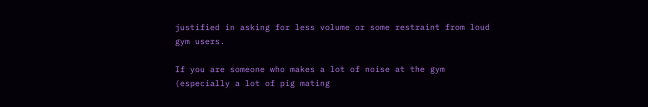justified in asking for less volume or some restraint from loud gym users.

If you are someone who makes a lot of noise at the gym (especially a lot of pig mating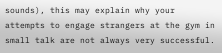sounds), this may explain why your attempts to engage strangers at the gym in small talk are not always very successful.